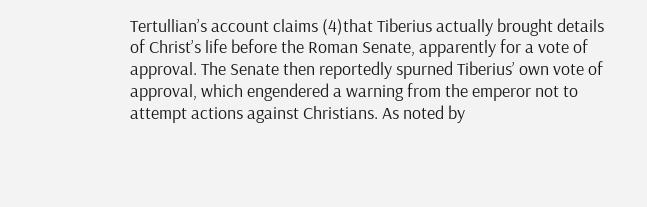Tertullian’s account claims (4)that Tiberius actually brought details of Christ’s life before the Roman Senate, apparently for a vote of approval. The Senate then reportedly spurned Tiberius’ own vote of approval, which engendered a warning from the emperor not to attempt actions against Christians. As noted by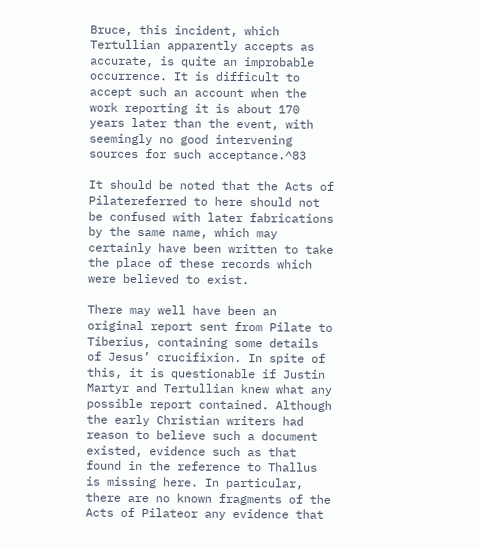Bruce, this incident, which Tertullian apparently accepts as accurate, is quite an improbable occurrence. It is difficult to accept such an account when the work reporting it is about 170 years later than the event, with seemingly no good intervening sources for such acceptance.^83

It should be noted that the Acts of Pilatereferred to here should not be confused with later fabrications by the same name, which may certainly have been written to take the place of these records which were believed to exist.

There may well have been an original report sent from Pilate to Tiberius, containing some details of Jesus’ crucifixion. In spite of this, it is questionable if Justin Martyr and Tertullian knew what any possible report contained. Although the early Christian writers had reason to believe such a document existed, evidence such as that found in the reference to Thallus is missing here. In particular, there are no known fragments of the Acts of Pilateor any evidence that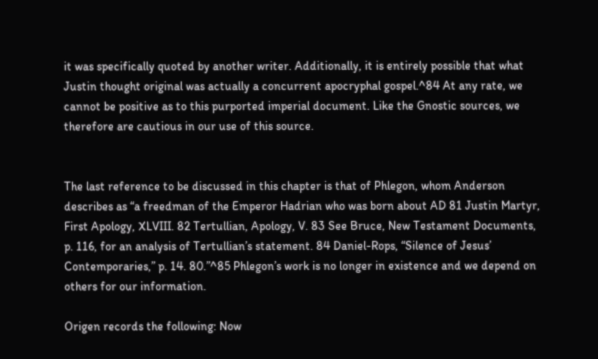it was specifically quoted by another writer. Additionally, it is entirely possible that what Justin thought original was actually a concurrent apocryphal gospel.^84 At any rate, we cannot be positive as to this purported imperial document. Like the Gnostic sources, we therefore are cautious in our use of this source.


The last reference to be discussed in this chapter is that of Phlegon, whom Anderson describes as “a freedman of the Emperor Hadrian who was born about AD 81 Justin Martyr, First Apology, XLVIII. 82 Tertullian, Apology, V. 83 See Bruce, New Testament Documents, p. 116, for an analysis of Tertullian’s statement. 84 Daniel-Rops, “Silence of Jesus’ Contemporaries,” p. 14. 80.”^85 Phlegon’s work is no longer in existence and we depend on others for our information.

Origen records the following: Now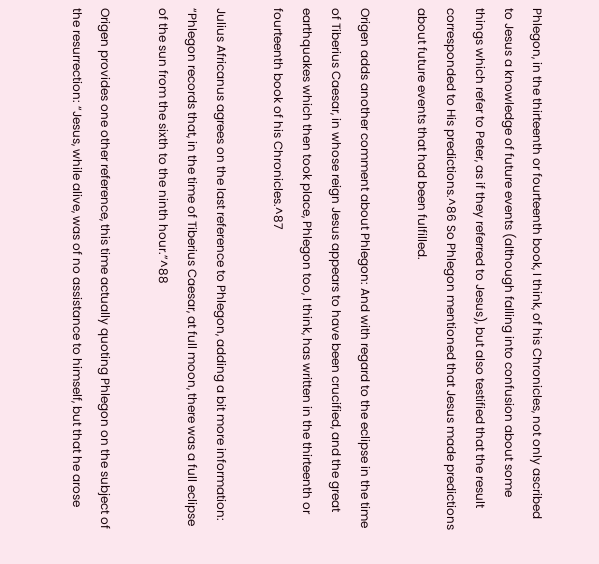Phlegon, in the thirteenth or fourteenth book, I think, of his Chronicles, not only ascribed to Jesus a knowledge of future events (although falling into confusion about some things which refer to Peter, as if they referred to Jesus), but also testified that the result corresponded to His predictions.^86 So Phlegon mentioned that Jesus made predictions about future events that had been fulfilled.

Origen adds another comment about Phlegon: And with regard to the eclipse in the time of Tiberius Caesar, in whose reign Jesus appears to have been crucified, and the great earthquakes which then took place, Phlegon too, I think, has written in the thirteenth or fourteenth book of his Chronicles.^87

Julius Africanus agrees on the last reference to Phlegon, adding a bit more information: “Phlegon records that, in the time of Tiberius Caesar, at full moon, there was a full eclipse of the sun from the sixth to the ninth hour.”^88

Origen provides one other reference, this time actually quoting Phlegon on the subject of the resurrection: “Jesus, while alive, was of no assistance to himself, but that he arose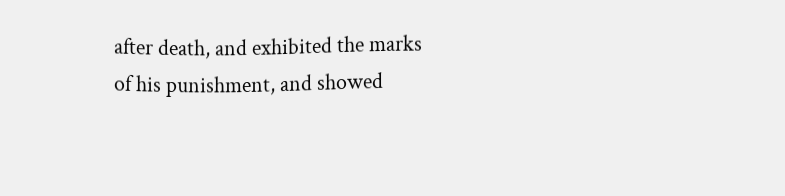after death, and exhibited the marks of his punishment, and showed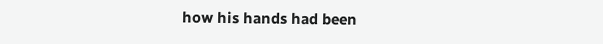how his hands had been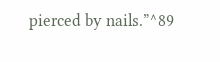pierced by nails.”^89